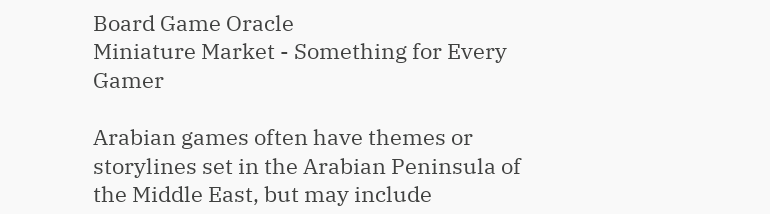Board Game Oracle
Miniature Market - Something for Every Gamer

Arabian games often have themes or storylines set in the Arabian Peninsula of the Middle East, but may include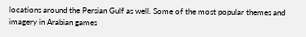locations around the Persian Gulf as well. Some of the most popular themes and imagery in Arabian games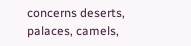concerns deserts, palaces, camels,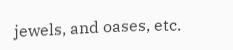jewels, and oases, etc.